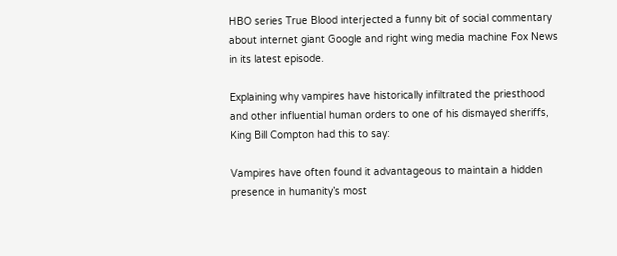HBO series True Blood interjected a funny bit of social commentary about internet giant Google and right wing media machine Fox News in its latest episode.

Explaining why vampires have historically infiltrated the priesthood and other influential human orders to one of his dismayed sheriffs, King Bill Compton had this to say:

Vampires have often found it advantageous to maintain a hidden presence in humanity’s most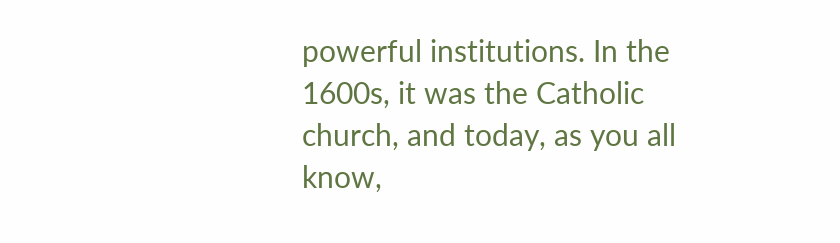powerful institutions. In the 1600s, it was the Catholic church, and today, as you all know,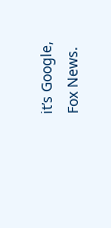it’s Google, Fox News.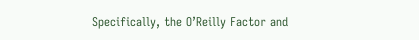Specifically, the O’Reilly Factor and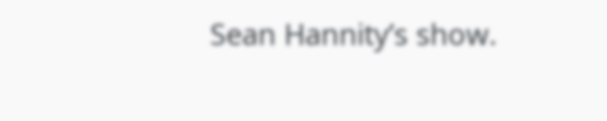Sean Hannity’s show.